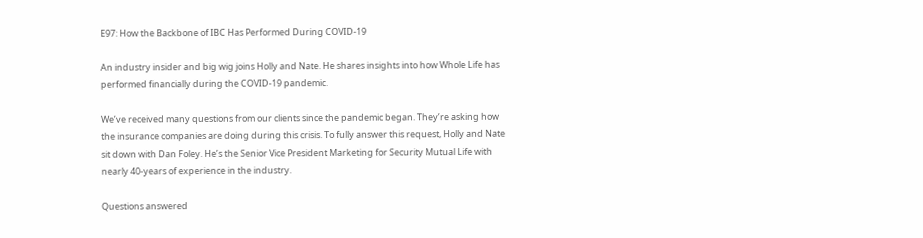E97: How the Backbone of IBC Has Performed During COVID-19

An industry insider and big wig joins Holly and Nate. He shares insights into how Whole Life has performed financially during the COVID-19 pandemic.

We’ve received many questions from our clients since the pandemic began. They’re asking how the insurance companies are doing during this crisis. To fully answer this request, Holly and Nate sit down with Dan Foley. He’s the Senior Vice President Marketing for Security Mutual Life with nearly 40-years of experience in the industry.

Questions answered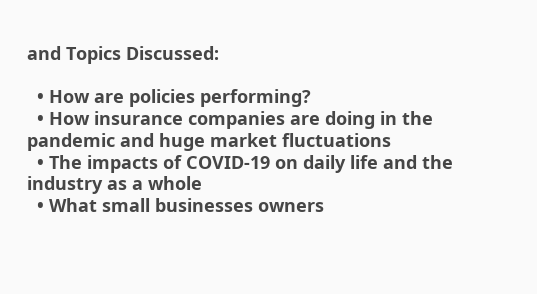and Topics Discussed:

  • How are policies performing?
  • How insurance companies are doing in the pandemic and huge market fluctuations
  • The impacts of COVID-19 on daily life and the industry as a whole
  • What small businesses owners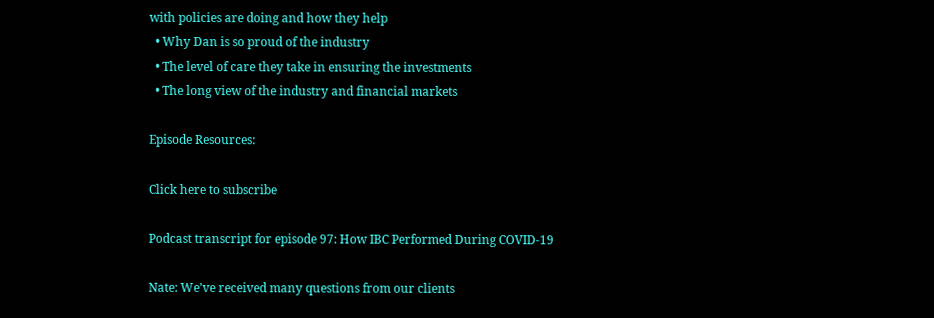with policies are doing and how they help
  • Why Dan is so proud of the industry
  • The level of care they take in ensuring the investments
  • The long view of the industry and financial markets

Episode Resources:

Click here to subscribe

Podcast transcript for episode 97: How IBC Performed During COVID-19

Nate: We’ve received many questions from our clients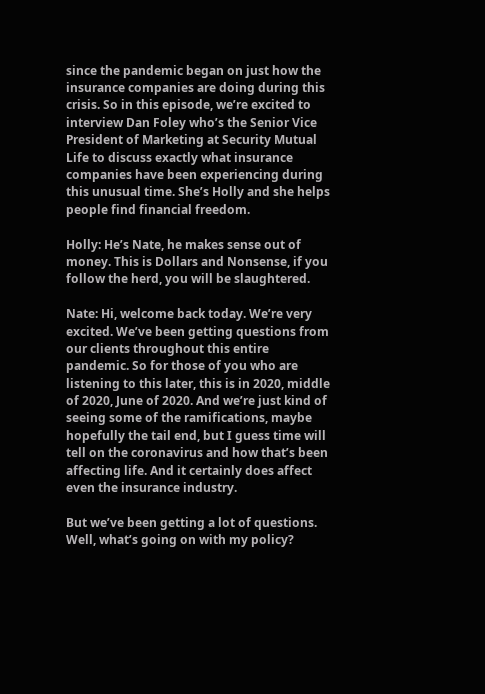since the pandemic began on just how the insurance companies are doing during this crisis. So in this episode, we’re excited to interview Dan Foley who’s the Senior Vice President of Marketing at Security Mutual Life to discuss exactly what insurance companies have been experiencing during this unusual time. She’s Holly and she helps people find financial freedom.

Holly: He’s Nate, he makes sense out of money. This is Dollars and Nonsense, if you follow the herd, you will be slaughtered.

Nate: Hi, welcome back today. We’re very excited. We’ve been getting questions from our clients throughout this entire pandemic. So for those of you who are listening to this later, this is in 2020, middle of 2020, June of 2020. And we’re just kind of seeing some of the ramifications, maybe hopefully the tail end, but I guess time will tell on the coronavirus and how that’s been affecting life. And it certainly does affect even the insurance industry.

But we’ve been getting a lot of questions. Well, what’s going on with my policy?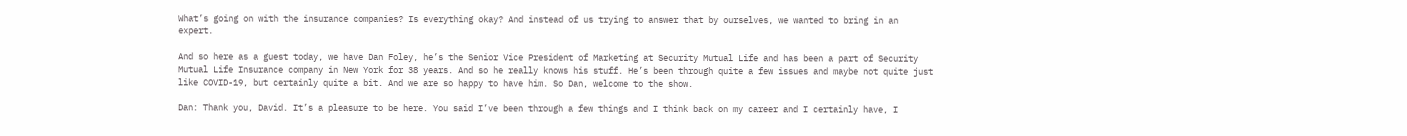What’s going on with the insurance companies? Is everything okay? And instead of us trying to answer that by ourselves, we wanted to bring in an expert.

And so here as a guest today, we have Dan Foley, he’s the Senior Vice President of Marketing at Security Mutual Life and has been a part of Security Mutual Life Insurance company in New York for 38 years. And so he really knows his stuff. He’s been through quite a few issues and maybe not quite just like COVID-19, but certainly quite a bit. And we are so happy to have him. So Dan, welcome to the show.

Dan: Thank you, David. It’s a pleasure to be here. You said I’ve been through a few things and I think back on my career and I certainly have, I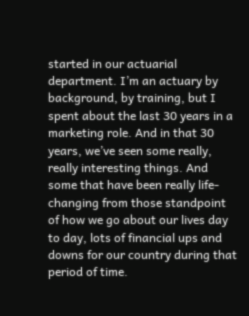started in our actuarial department. I’m an actuary by background, by training, but I spent about the last 30 years in a marketing role. And in that 30 years, we’ve seen some really, really interesting things. And some that have been really life-changing from those standpoint of how we go about our lives day to day, lots of financial ups and downs for our country during that period of time.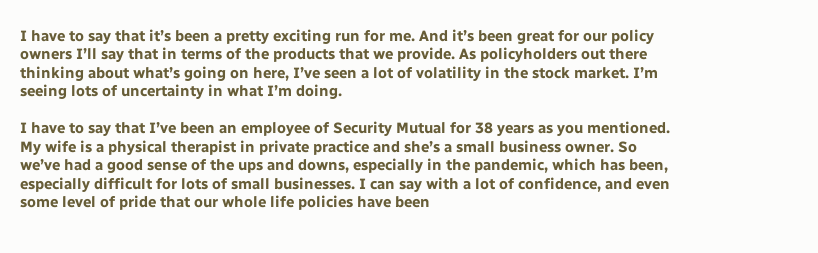I have to say that it’s been a pretty exciting run for me. And it’s been great for our policy owners I’ll say that in terms of the products that we provide. As policyholders out there thinking about what’s going on here, I’ve seen a lot of volatility in the stock market. I’m seeing lots of uncertainty in what I’m doing.

I have to say that I’ve been an employee of Security Mutual for 38 years as you mentioned. My wife is a physical therapist in private practice and she’s a small business owner. So we’ve had a good sense of the ups and downs, especially in the pandemic, which has been, especially difficult for lots of small businesses. I can say with a lot of confidence, and even some level of pride that our whole life policies have been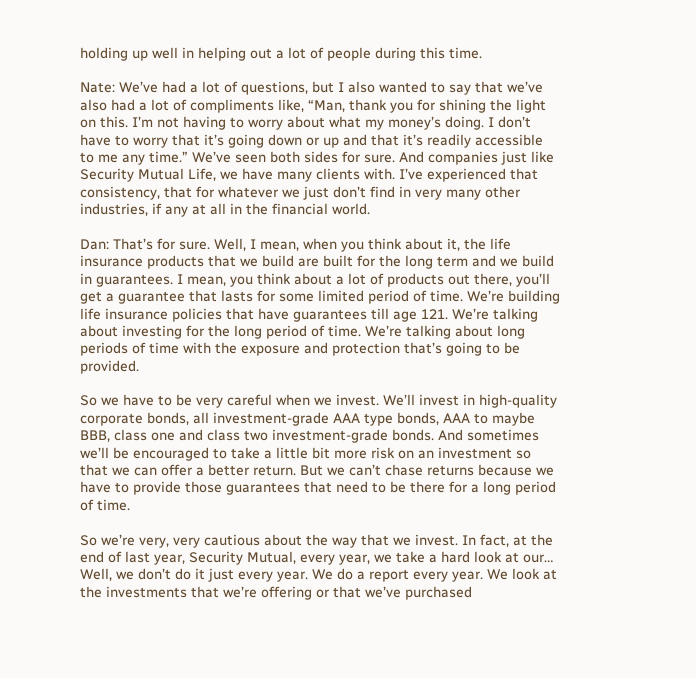holding up well in helping out a lot of people during this time.

Nate: We’ve had a lot of questions, but I also wanted to say that we’ve also had a lot of compliments like, “Man, thank you for shining the light on this. I’m not having to worry about what my money’s doing. I don’t have to worry that it’s going down or up and that it’s readily accessible to me any time.” We’ve seen both sides for sure. And companies just like Security Mutual Life, we have many clients with. I’ve experienced that consistency, that for whatever we just don’t find in very many other industries, if any at all in the financial world.

Dan: That’s for sure. Well, I mean, when you think about it, the life insurance products that we build are built for the long term and we build in guarantees. I mean, you think about a lot of products out there, you’ll get a guarantee that lasts for some limited period of time. We’re building life insurance policies that have guarantees till age 121. We’re talking about investing for the long period of time. We’re talking about long periods of time with the exposure and protection that’s going to be provided.

So we have to be very careful when we invest. We’ll invest in high-quality corporate bonds, all investment-grade AAA type bonds, AAA to maybe BBB, class one and class two investment-grade bonds. And sometimes we’ll be encouraged to take a little bit more risk on an investment so that we can offer a better return. But we can’t chase returns because we have to provide those guarantees that need to be there for a long period of time.

So we’re very, very cautious about the way that we invest. In fact, at the end of last year, Security Mutual, every year, we take a hard look at our… Well, we don’t do it just every year. We do a report every year. We look at the investments that we’re offering or that we’ve purchased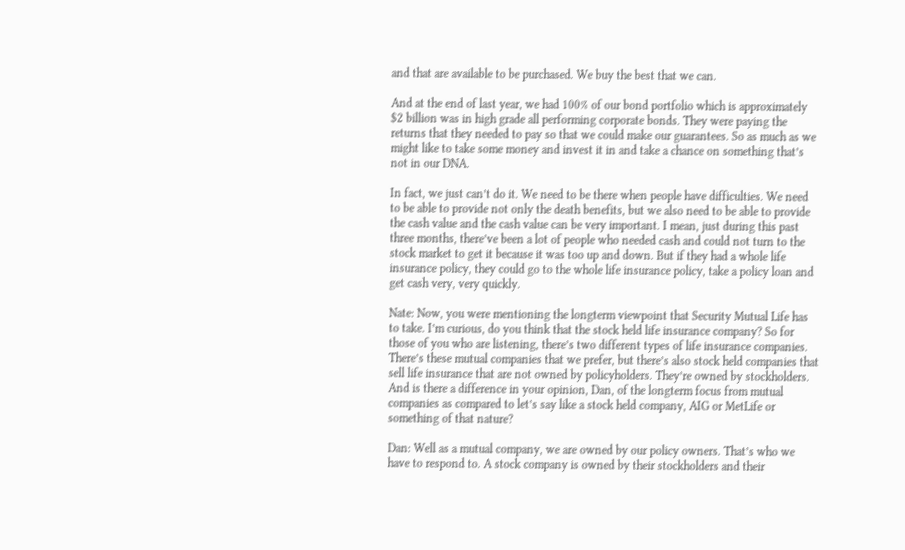and that are available to be purchased. We buy the best that we can.

And at the end of last year, we had 100% of our bond portfolio which is approximately $2 billion was in high grade all performing corporate bonds. They were paying the returns that they needed to pay so that we could make our guarantees. So as much as we might like to take some money and invest it in and take a chance on something that’s not in our DNA.

In fact, we just can’t do it. We need to be there when people have difficulties. We need to be able to provide not only the death benefits, but we also need to be able to provide the cash value and the cash value can be very important. I mean, just during this past three months, there’ve been a lot of people who needed cash and could not turn to the stock market to get it because it was too up and down. But if they had a whole life insurance policy, they could go to the whole life insurance policy, take a policy loan and get cash very, very quickly.

Nate: Now, you were mentioning the longterm viewpoint that Security Mutual Life has to take. I’m curious, do you think that the stock held life insurance company? So for those of you who are listening, there’s two different types of life insurance companies. There’s these mutual companies that we prefer, but there’s also stock held companies that sell life insurance that are not owned by policyholders. They’re owned by stockholders. And is there a difference in your opinion, Dan, of the longterm focus from mutual companies as compared to let’s say like a stock held company, AIG or MetLife or something of that nature?

Dan: Well as a mutual company, we are owned by our policy owners. That’s who we have to respond to. A stock company is owned by their stockholders and their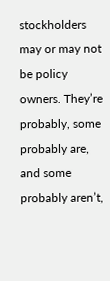stockholders may or may not be policy owners. They’re probably, some probably are, and some probably aren’t,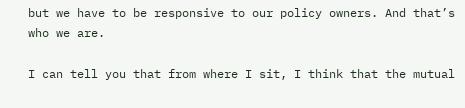but we have to be responsive to our policy owners. And that’s who we are.

I can tell you that from where I sit, I think that the mutual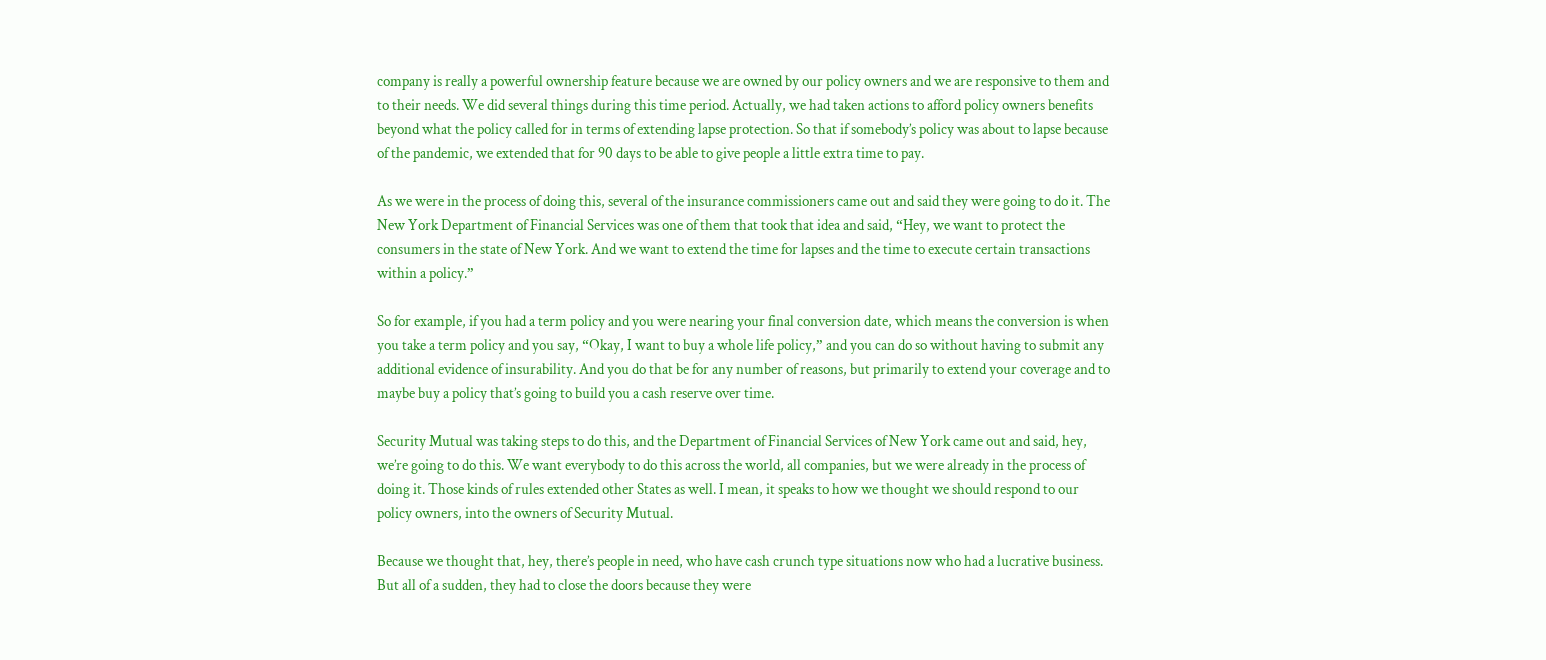company is really a powerful ownership feature because we are owned by our policy owners and we are responsive to them and to their needs. We did several things during this time period. Actually, we had taken actions to afford policy owners benefits beyond what the policy called for in terms of extending lapse protection. So that if somebody’s policy was about to lapse because of the pandemic, we extended that for 90 days to be able to give people a little extra time to pay.

As we were in the process of doing this, several of the insurance commissioners came out and said they were going to do it. The New York Department of Financial Services was one of them that took that idea and said, “Hey, we want to protect the consumers in the state of New York. And we want to extend the time for lapses and the time to execute certain transactions within a policy.”

So for example, if you had a term policy and you were nearing your final conversion date, which means the conversion is when you take a term policy and you say, “Okay, I want to buy a whole life policy,” and you can do so without having to submit any additional evidence of insurability. And you do that be for any number of reasons, but primarily to extend your coverage and to maybe buy a policy that’s going to build you a cash reserve over time.

Security Mutual was taking steps to do this, and the Department of Financial Services of New York came out and said, hey, we’re going to do this. We want everybody to do this across the world, all companies, but we were already in the process of doing it. Those kinds of rules extended other States as well. I mean, it speaks to how we thought we should respond to our policy owners, into the owners of Security Mutual.

Because we thought that, hey, there’s people in need, who have cash crunch type situations now who had a lucrative business. But all of a sudden, they had to close the doors because they were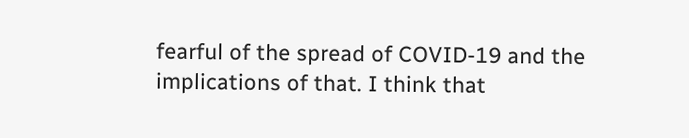fearful of the spread of COVID-19 and the implications of that. I think that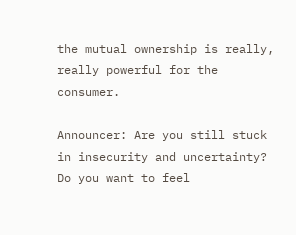the mutual ownership is really, really powerful for the consumer.

Announcer: Are you still stuck in insecurity and uncertainty? Do you want to feel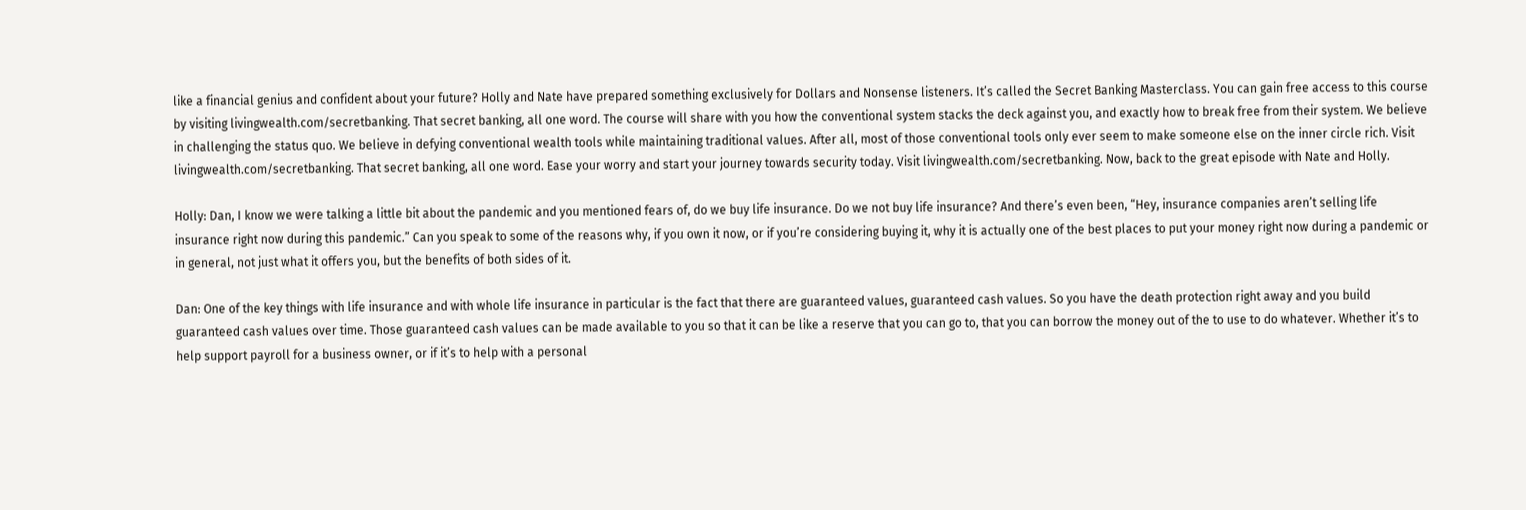like a financial genius and confident about your future? Holly and Nate have prepared something exclusively for Dollars and Nonsense listeners. It’s called the Secret Banking Masterclass. You can gain free access to this course by visiting livingwealth.com/secretbanking. That secret banking, all one word. The course will share with you how the conventional system stacks the deck against you, and exactly how to break free from their system. We believe in challenging the status quo. We believe in defying conventional wealth tools while maintaining traditional values. After all, most of those conventional tools only ever seem to make someone else on the inner circle rich. Visit livingwealth.com/secretbanking. That secret banking, all one word. Ease your worry and start your journey towards security today. Visit livingwealth.com/secretbanking. Now, back to the great episode with Nate and Holly.

Holly: Dan, I know we were talking a little bit about the pandemic and you mentioned fears of, do we buy life insurance. Do we not buy life insurance? And there’s even been, “Hey, insurance companies aren’t selling life insurance right now during this pandemic.” Can you speak to some of the reasons why, if you own it now, or if you’re considering buying it, why it is actually one of the best places to put your money right now during a pandemic or in general, not just what it offers you, but the benefits of both sides of it.

Dan: One of the key things with life insurance and with whole life insurance in particular is the fact that there are guaranteed values, guaranteed cash values. So you have the death protection right away and you build guaranteed cash values over time. Those guaranteed cash values can be made available to you so that it can be like a reserve that you can go to, that you can borrow the money out of the to use to do whatever. Whether it’s to help support payroll for a business owner, or if it’s to help with a personal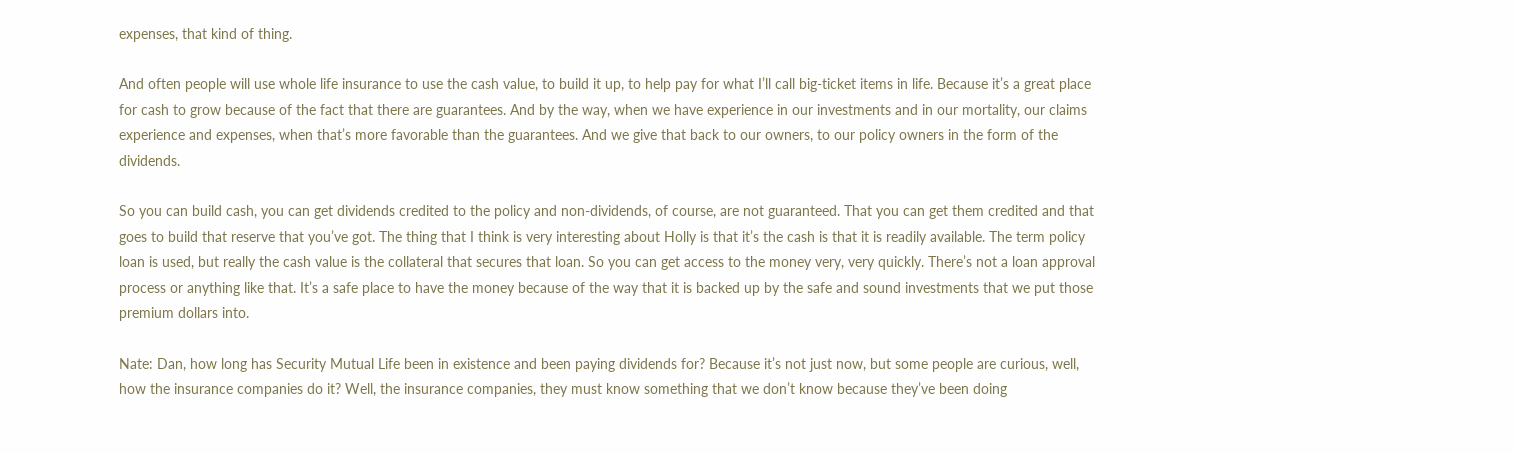expenses, that kind of thing.

And often people will use whole life insurance to use the cash value, to build it up, to help pay for what I’ll call big-ticket items in life. Because it’s a great place for cash to grow because of the fact that there are guarantees. And by the way, when we have experience in our investments and in our mortality, our claims experience and expenses, when that’s more favorable than the guarantees. And we give that back to our owners, to our policy owners in the form of the dividends.

So you can build cash, you can get dividends credited to the policy and non-dividends, of course, are not guaranteed. That you can get them credited and that goes to build that reserve that you’ve got. The thing that I think is very interesting about Holly is that it’s the cash is that it is readily available. The term policy loan is used, but really the cash value is the collateral that secures that loan. So you can get access to the money very, very quickly. There’s not a loan approval process or anything like that. It’s a safe place to have the money because of the way that it is backed up by the safe and sound investments that we put those premium dollars into.

Nate: Dan, how long has Security Mutual Life been in existence and been paying dividends for? Because it’s not just now, but some people are curious, well, how the insurance companies do it? Well, the insurance companies, they must know something that we don’t know because they’ve been doing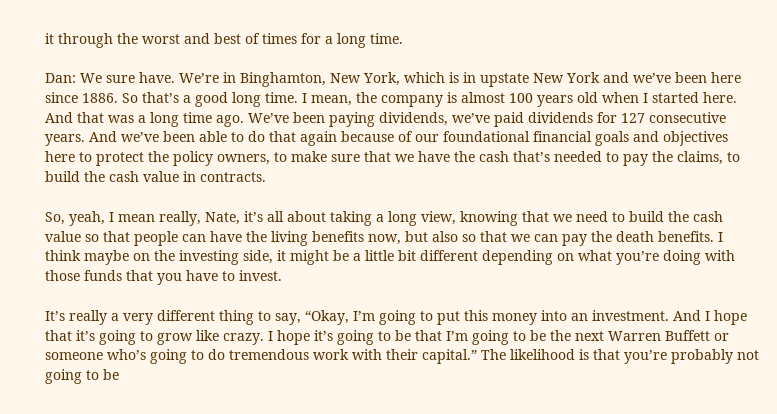it through the worst and best of times for a long time.

Dan: We sure have. We’re in Binghamton, New York, which is in upstate New York and we’ve been here since 1886. So that’s a good long time. I mean, the company is almost 100 years old when I started here. And that was a long time ago. We’ve been paying dividends, we’ve paid dividends for 127 consecutive years. And we’ve been able to do that again because of our foundational financial goals and objectives here to protect the policy owners, to make sure that we have the cash that’s needed to pay the claims, to build the cash value in contracts.

So, yeah, I mean really, Nate, it’s all about taking a long view, knowing that we need to build the cash value so that people can have the living benefits now, but also so that we can pay the death benefits. I think maybe on the investing side, it might be a little bit different depending on what you’re doing with those funds that you have to invest.

It’s really a very different thing to say, “Okay, I’m going to put this money into an investment. And I hope that it’s going to grow like crazy. I hope it’s going to be that I’m going to be the next Warren Buffett or someone who’s going to do tremendous work with their capital.” The likelihood is that you’re probably not going to be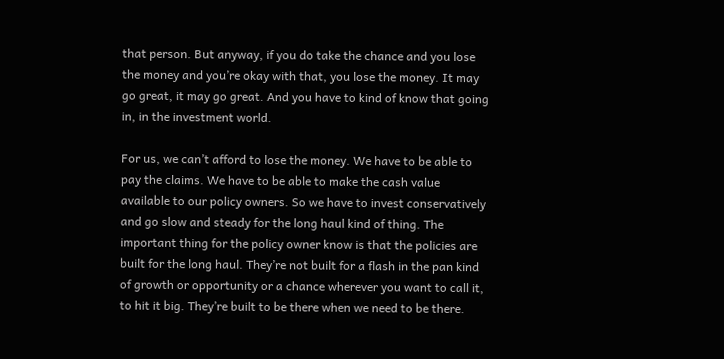that person. But anyway, if you do take the chance and you lose the money and you’re okay with that, you lose the money. It may go great, it may go great. And you have to kind of know that going in, in the investment world.

For us, we can’t afford to lose the money. We have to be able to pay the claims. We have to be able to make the cash value available to our policy owners. So we have to invest conservatively and go slow and steady for the long haul kind of thing. The important thing for the policy owner know is that the policies are built for the long haul. They’re not built for a flash in the pan kind of growth or opportunity or a chance wherever you want to call it, to hit it big. They’re built to be there when we need to be there.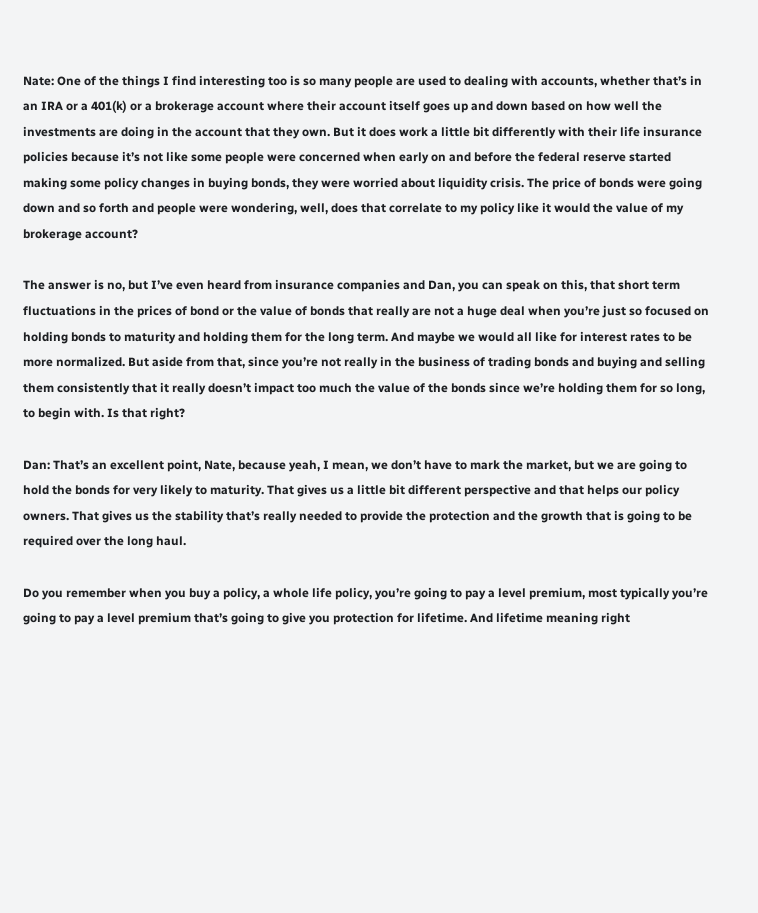Nate: One of the things I find interesting too is so many people are used to dealing with accounts, whether that’s in an IRA or a 401(k) or a brokerage account where their account itself goes up and down based on how well the investments are doing in the account that they own. But it does work a little bit differently with their life insurance policies because it’s not like some people were concerned when early on and before the federal reserve started making some policy changes in buying bonds, they were worried about liquidity crisis. The price of bonds were going down and so forth and people were wondering, well, does that correlate to my policy like it would the value of my brokerage account?

The answer is no, but I’ve even heard from insurance companies and Dan, you can speak on this, that short term fluctuations in the prices of bond or the value of bonds that really are not a huge deal when you’re just so focused on holding bonds to maturity and holding them for the long term. And maybe we would all like for interest rates to be more normalized. But aside from that, since you’re not really in the business of trading bonds and buying and selling them consistently that it really doesn’t impact too much the value of the bonds since we’re holding them for so long, to begin with. Is that right?

Dan: That’s an excellent point, Nate, because yeah, I mean, we don’t have to mark the market, but we are going to hold the bonds for very likely to maturity. That gives us a little bit different perspective and that helps our policy owners. That gives us the stability that’s really needed to provide the protection and the growth that is going to be required over the long haul.

Do you remember when you buy a policy, a whole life policy, you’re going to pay a level premium, most typically you’re going to pay a level premium that’s going to give you protection for lifetime. And lifetime meaning right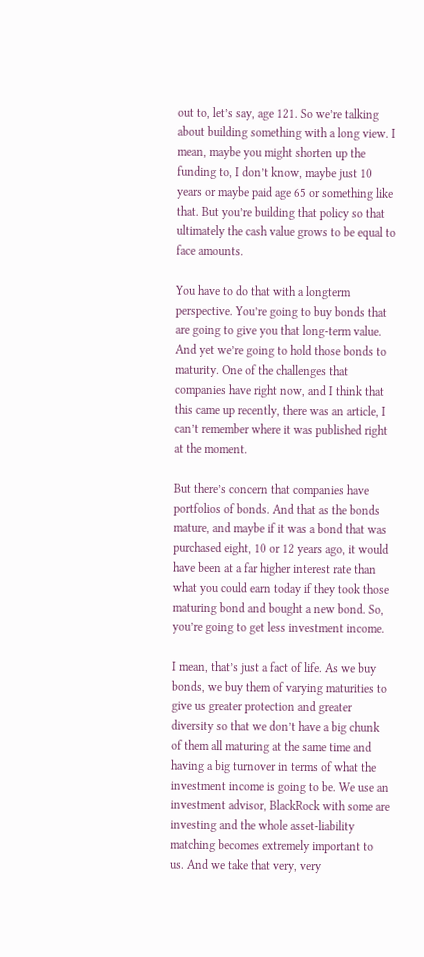out to, let’s say, age 121. So we’re talking about building something with a long view. I mean, maybe you might shorten up the funding to, I don’t know, maybe just 10 years or maybe paid age 65 or something like that. But you’re building that policy so that ultimately the cash value grows to be equal to face amounts.

You have to do that with a longterm perspective. You’re going to buy bonds that are going to give you that long-term value. And yet we’re going to hold those bonds to maturity. One of the challenges that companies have right now, and I think that this came up recently, there was an article, I can’t remember where it was published right at the moment.

But there’s concern that companies have portfolios of bonds. And that as the bonds mature, and maybe if it was a bond that was purchased eight, 10 or 12 years ago, it would have been at a far higher interest rate than what you could earn today if they took those maturing bond and bought a new bond. So, you’re going to get less investment income.

I mean, that’s just a fact of life. As we buy bonds, we buy them of varying maturities to give us greater protection and greater diversity so that we don’t have a big chunk of them all maturing at the same time and having a big turnover in terms of what the investment income is going to be. We use an investment advisor, BlackRock with some are investing and the whole asset-liability matching becomes extremely important to us. And we take that very, very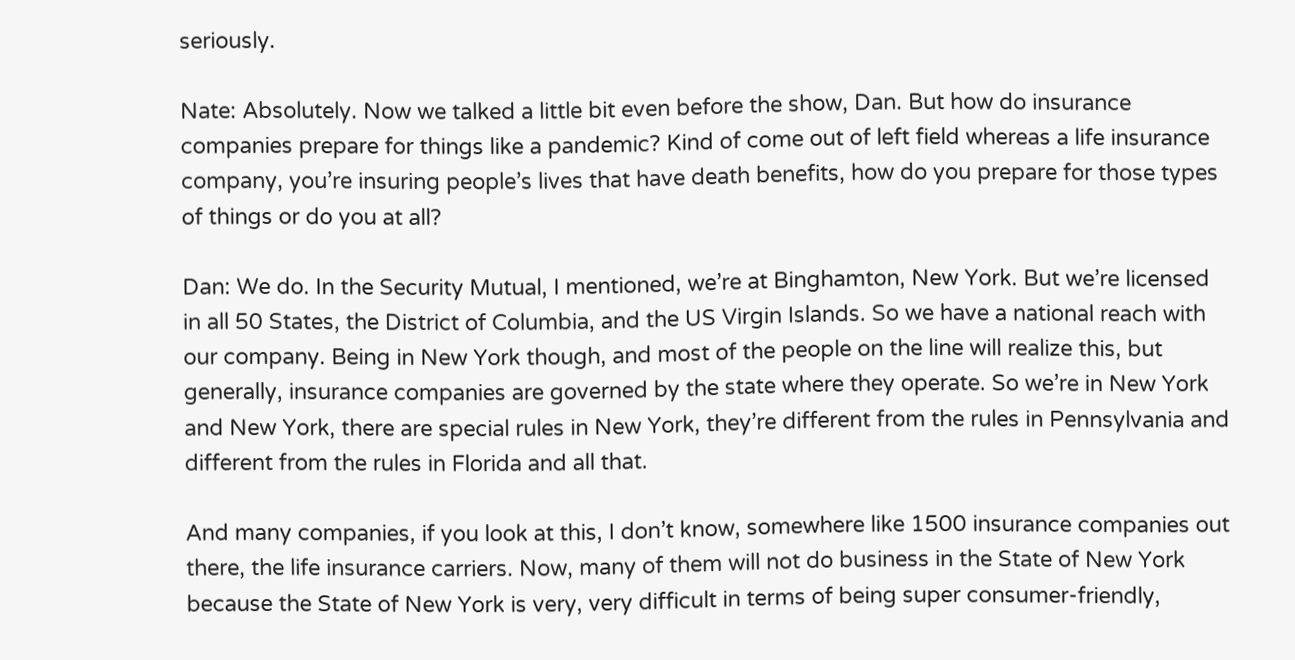seriously.

Nate: Absolutely. Now we talked a little bit even before the show, Dan. But how do insurance companies prepare for things like a pandemic? Kind of come out of left field whereas a life insurance company, you’re insuring people’s lives that have death benefits, how do you prepare for those types of things or do you at all?

Dan: We do. In the Security Mutual, I mentioned, we’re at Binghamton, New York. But we’re licensed in all 50 States, the District of Columbia, and the US Virgin Islands. So we have a national reach with our company. Being in New York though, and most of the people on the line will realize this, but generally, insurance companies are governed by the state where they operate. So we’re in New York and New York, there are special rules in New York, they’re different from the rules in Pennsylvania and different from the rules in Florida and all that.

And many companies, if you look at this, I don’t know, somewhere like 1500 insurance companies out there, the life insurance carriers. Now, many of them will not do business in the State of New York because the State of New York is very, very difficult in terms of being super consumer-friendly,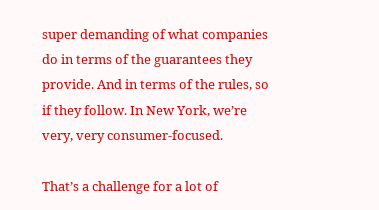super demanding of what companies do in terms of the guarantees they provide. And in terms of the rules, so if they follow. In New York, we’re very, very consumer-focused.

That’s a challenge for a lot of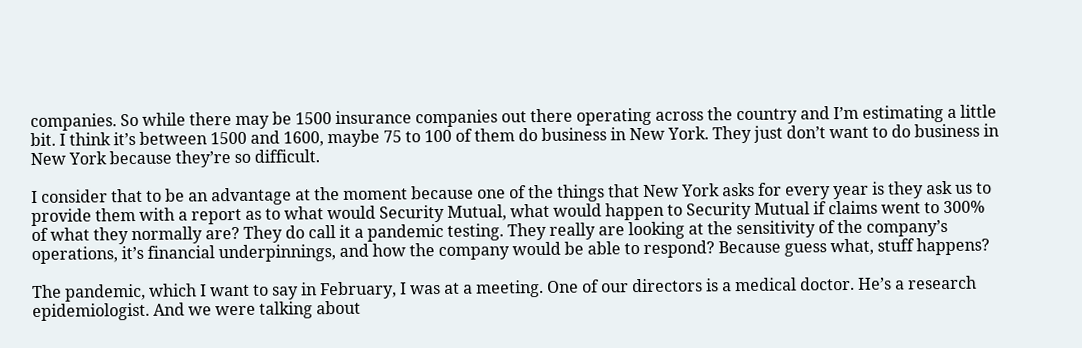companies. So while there may be 1500 insurance companies out there operating across the country and I’m estimating a little bit. I think it’s between 1500 and 1600, maybe 75 to 100 of them do business in New York. They just don’t want to do business in New York because they’re so difficult.

I consider that to be an advantage at the moment because one of the things that New York asks for every year is they ask us to provide them with a report as to what would Security Mutual, what would happen to Security Mutual if claims went to 300% of what they normally are? They do call it a pandemic testing. They really are looking at the sensitivity of the company’s operations, it’s financial underpinnings, and how the company would be able to respond? Because guess what, stuff happens?

The pandemic, which I want to say in February, I was at a meeting. One of our directors is a medical doctor. He’s a research epidemiologist. And we were talking about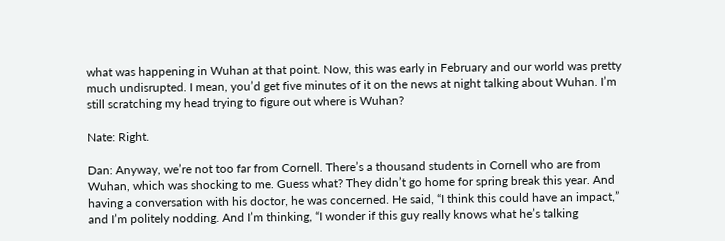what was happening in Wuhan at that point. Now, this was early in February and our world was pretty much undisrupted. I mean, you’d get five minutes of it on the news at night talking about Wuhan. I’m still scratching my head trying to figure out where is Wuhan?

Nate: Right.

Dan: Anyway, we’re not too far from Cornell. There’s a thousand students in Cornell who are from Wuhan, which was shocking to me. Guess what? They didn’t go home for spring break this year. And having a conversation with his doctor, he was concerned. He said, “I think this could have an impact,” and I’m politely nodding. And I’m thinking, “I wonder if this guy really knows what he’s talking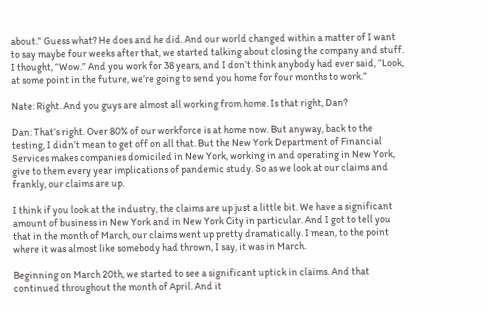about.” Guess what? He does and he did. And our world changed within a matter of I want to say maybe four weeks after that, we started talking about closing the company and stuff. I thought, “Wow.” And you work for 38 years, and I don’t think anybody had ever said, “Look, at some point in the future, we’re going to send you home for four months to work.”

Nate: Right. And you guys are almost all working from home. Is that right, Dan?

Dan: That’s right. Over 80% of our workforce is at home now. But anyway, back to the testing, I didn’t mean to get off on all that. But the New York Department of Financial Services makes companies domiciled in New York, working in and operating in New York, give to them every year implications of pandemic study. So as we look at our claims and frankly, our claims are up.

I think if you look at the industry, the claims are up just a little bit. We have a significant amount of business in New York and in New York City in particular. And I got to tell you that in the month of March, our claims went up pretty dramatically. I mean, to the point where it was almost like somebody had thrown, I say, it was in March.

Beginning on March 20th, we started to see a significant uptick in claims. And that continued throughout the month of April. And it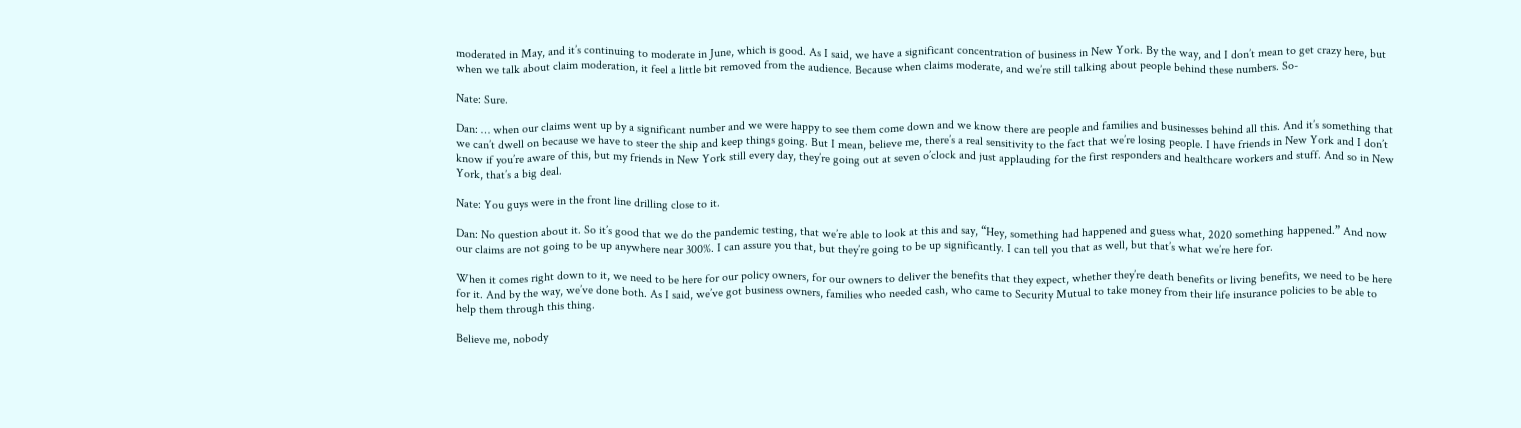moderated in May, and it’s continuing to moderate in June, which is good. As I said, we have a significant concentration of business in New York. By the way, and I don’t mean to get crazy here, but when we talk about claim moderation, it feel a little bit removed from the audience. Because when claims moderate, and we’re still talking about people behind these numbers. So-

Nate: Sure.

Dan: … when our claims went up by a significant number and we were happy to see them come down and we know there are people and families and businesses behind all this. And it’s something that we can’t dwell on because we have to steer the ship and keep things going. But I mean, believe me, there’s a real sensitivity to the fact that we’re losing people. I have friends in New York and I don’t know if you’re aware of this, but my friends in New York still every day, they’re going out at seven o’clock and just applauding for the first responders and healthcare workers and stuff. And so in New York, that’s a big deal.

Nate: You guys were in the front line drilling close to it.

Dan: No question about it. So it’s good that we do the pandemic testing, that we’re able to look at this and say, “Hey, something had happened and guess what, 2020 something happened.” And now our claims are not going to be up anywhere near 300%. I can assure you that, but they’re going to be up significantly. I can tell you that as well, but that’s what we’re here for.

When it comes right down to it, we need to be here for our policy owners, for our owners to deliver the benefits that they expect, whether they’re death benefits or living benefits, we need to be here for it. And by the way, we’ve done both. As I said, we’ve got business owners, families who needed cash, who came to Security Mutual to take money from their life insurance policies to be able to help them through this thing.

Believe me, nobody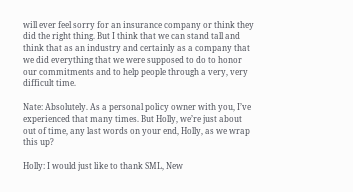will ever feel sorry for an insurance company or think they did the right thing. But I think that we can stand tall and think that as an industry and certainly as a company that we did everything that we were supposed to do to honor our commitments and to help people through a very, very difficult time.

Nate: Absolutely. As a personal policy owner with you, I’ve experienced that many times. But Holly, we’re just about out of time, any last words on your end, Holly, as we wrap this up?

Holly: I would just like to thank SML, New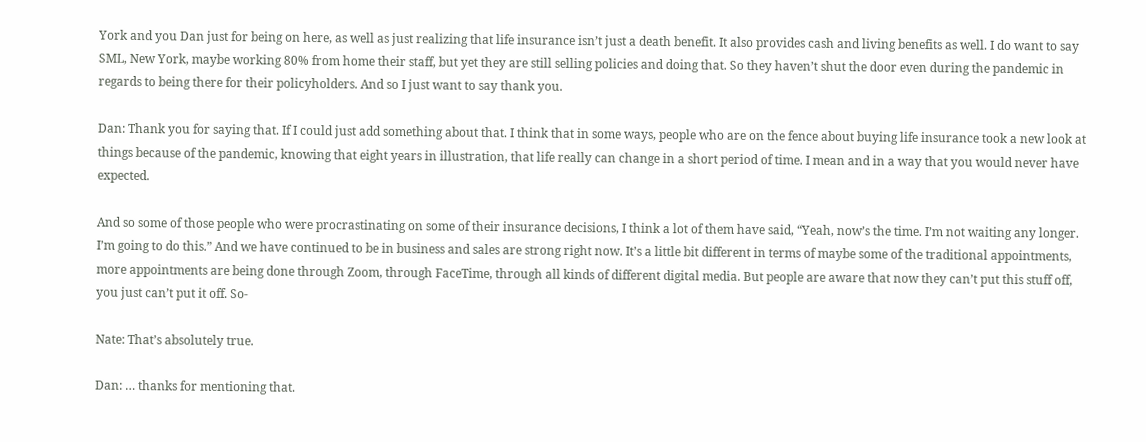York and you Dan just for being on here, as well as just realizing that life insurance isn’t just a death benefit. It also provides cash and living benefits as well. I do want to say SML, New York, maybe working 80% from home their staff, but yet they are still selling policies and doing that. So they haven’t shut the door even during the pandemic in regards to being there for their policyholders. And so I just want to say thank you.

Dan: Thank you for saying that. If I could just add something about that. I think that in some ways, people who are on the fence about buying life insurance took a new look at things because of the pandemic, knowing that eight years in illustration, that life really can change in a short period of time. I mean and in a way that you would never have expected.

And so some of those people who were procrastinating on some of their insurance decisions, I think a lot of them have said, “Yeah, now’s the time. I’m not waiting any longer. I’m going to do this.” And we have continued to be in business and sales are strong right now. It’s a little bit different in terms of maybe some of the traditional appointments, more appointments are being done through Zoom, through FaceTime, through all kinds of different digital media. But people are aware that now they can’t put this stuff off, you just can’t put it off. So-

Nate: That’s absolutely true.

Dan: … thanks for mentioning that.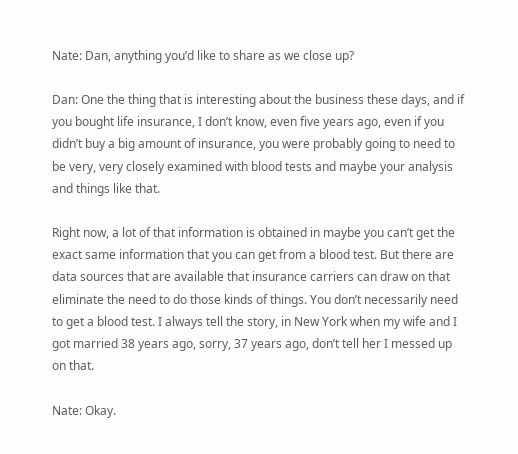Nate: Dan, anything you’d like to share as we close up?

Dan: One the thing that is interesting about the business these days, and if you bought life insurance, I don’t know, even five years ago, even if you didn’t buy a big amount of insurance, you were probably going to need to be very, very closely examined with blood tests and maybe your analysis and things like that.

Right now, a lot of that information is obtained in maybe you can’t get the exact same information that you can get from a blood test. But there are data sources that are available that insurance carriers can draw on that eliminate the need to do those kinds of things. You don’t necessarily need to get a blood test. I always tell the story, in New York when my wife and I got married 38 years ago, sorry, 37 years ago, don’t tell her I messed up on that.

Nate: Okay.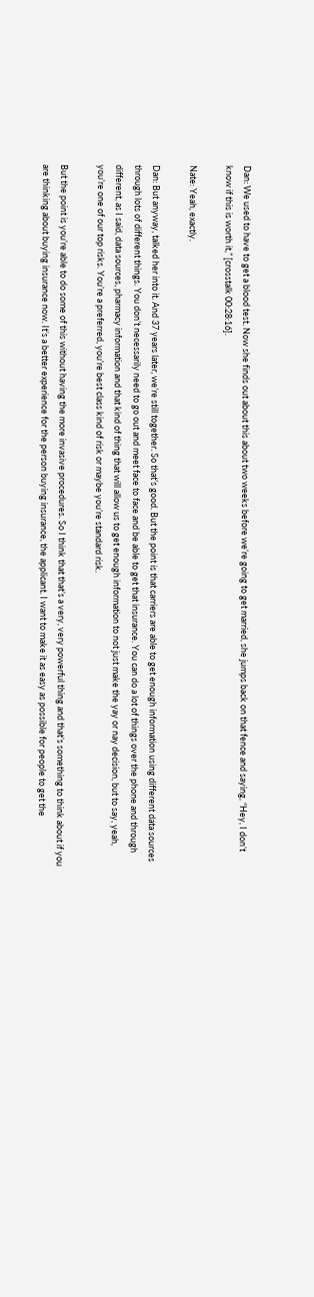Dan: We used to have to get a blood test. Now she finds out about this about two weeks before we’re going to get married, she jumps back on that fence and saying, “Hey, I don’t know if this is worth it,” [crosstalk 00:28:16].

Nate: Yeah, exactly.

Dan: But anyway, talked her into it. And 37 years later, we’re still together. So that’s good. But the point is that carriers are able to get enough information using different data sources through lots of different things. You don’t necessarily need to go out and meet face to face and be able to get that insurance. You can do a lot of things over the phone and through different, as I said, data sources, pharmacy information and that kind of thing that will allow us to get enough information to not just make the yay or nay decision, but to say, yeah, you’re one of our top risks. You’re a preferred, you’re best class kind of risk or maybe you’re standard risk.

But the point is you’re able to do some of this without having the more invasive procedures. So I think that that’s a very, very powerful thing and that’s something to think about if you are thinking about buying insurance now. It’s a better experience for the person buying insurance, the applicant. I want to make it as easy as possible for people to get the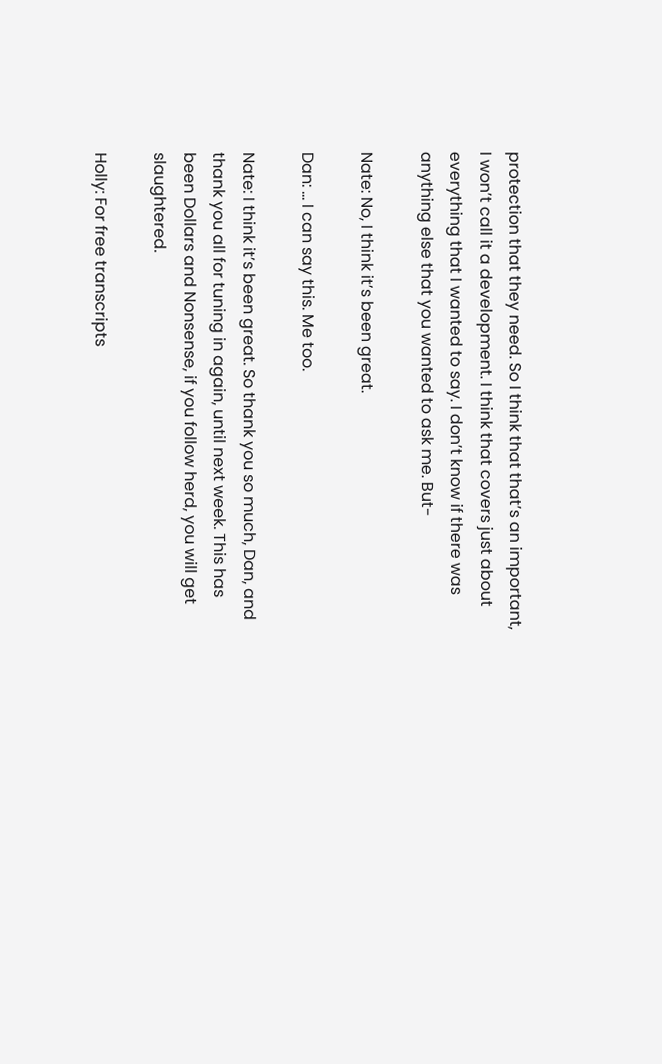protection that they need. So I think that that’s an important, I won’t call it a development. I think that covers just about everything that I wanted to say. I don’t know if there was anything else that you wanted to ask me. But-

Nate: No, I think it’s been great.

Dan: … I can say this. Me too.

Nate: I think it’s been great. So thank you so much, Dan, and thank you all for tuning in again, until next week. This has been Dollars and Nonsense, if you follow herd, you will get slaughtered.

Holly: For free transcripts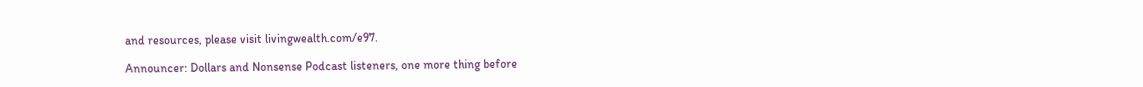and resources, please visit livingwealth.com/e97.

Announcer: Dollars and Nonsense Podcast listeners, one more thing before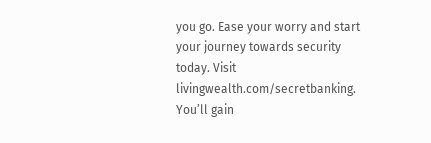you go. Ease your worry and start your journey towards security today. Visit livingwealth.com/secretbanking. You’ll gain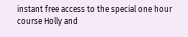instant free access to the special one hour course Holly and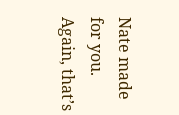Nate made for you. Again, that’s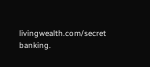livingwealth.com/secret banking.